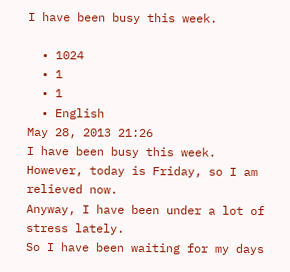I have been busy this week.

  • 1024
  • 1
  • 1
  • English
May 28, 2013 21:26
I have been busy this week.
However, today is Friday, so I am relieved now.
Anyway, I have been under a lot of stress lately.
So I have been waiting for my days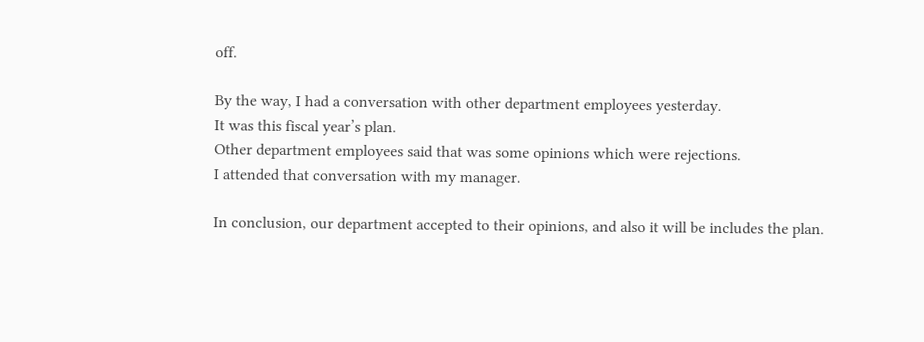off.

By the way, I had a conversation with other department employees yesterday.
It was this fiscal year’s plan.
Other department employees said that was some opinions which were rejections.
I attended that conversation with my manager.

In conclusion, our department accepted to their opinions, and also it will be includes the plan.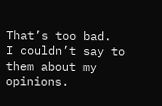That’s too bad.
I couldn’t say to them about my opinions.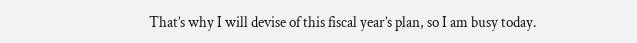That’s why I will devise of this fiscal year’s plan, so I am busy today.